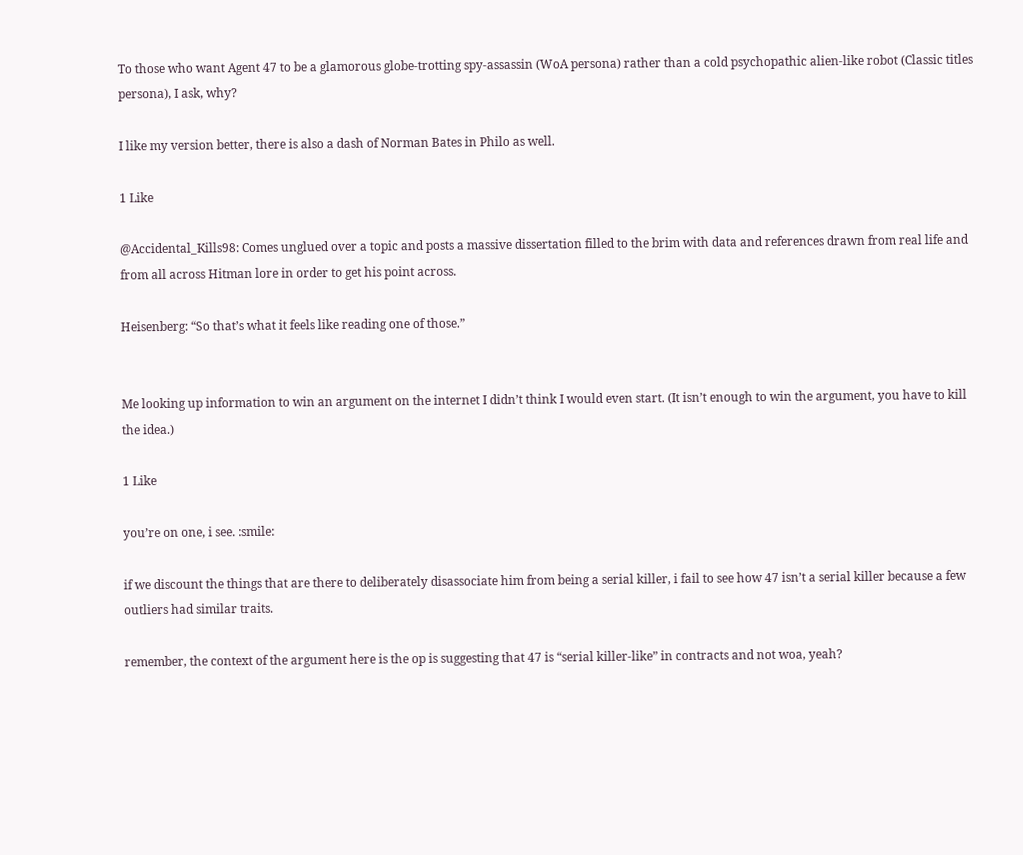To those who want Agent 47 to be a glamorous globe-trotting spy-assassin (WoA persona) rather than a cold psychopathic alien-like robot (Classic titles persona), I ask, why?

I like my version better, there is also a dash of Norman Bates in Philo as well.

1 Like

@Accidental_Kills98: Comes unglued over a topic and posts a massive dissertation filled to the brim with data and references drawn from real life and from all across Hitman lore in order to get his point across.

Heisenberg: “So that’s what it feels like reading one of those.”


Me looking up information to win an argument on the internet I didn’t think I would even start. (It isn’t enough to win the argument, you have to kill the idea.)

1 Like

you’re on one, i see. :smile:

if we discount the things that are there to deliberately disassociate him from being a serial killer, i fail to see how 47 isn’t a serial killer because a few outliers had similar traits.

remember, the context of the argument here is the op is suggesting that 47 is “serial killer-like” in contracts and not woa, yeah?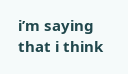i’m saying that i think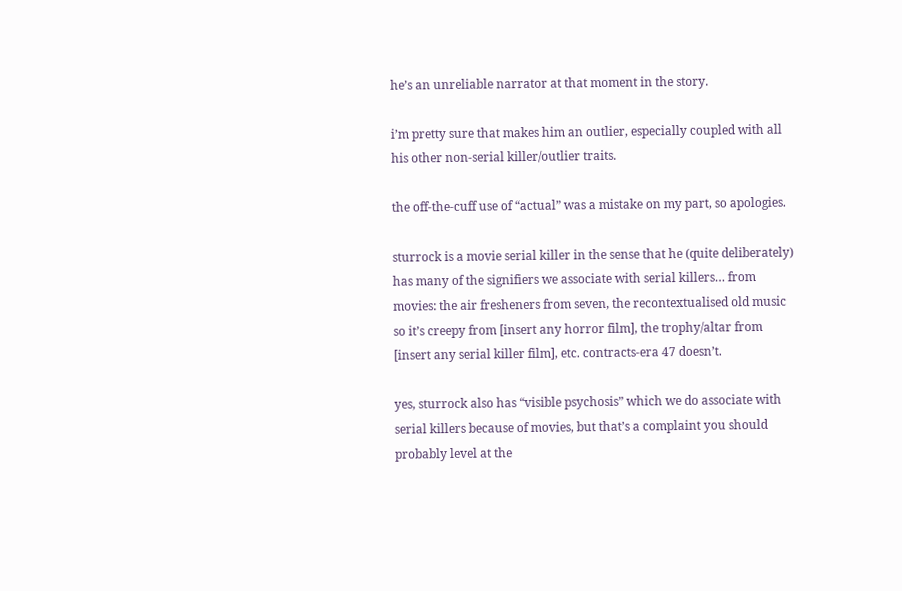he’s an unreliable narrator at that moment in the story.

i’m pretty sure that makes him an outlier, especially coupled with all his other non-serial killer/outlier traits.

the off-the-cuff use of “actual” was a mistake on my part, so apologies.

sturrock is a movie serial killer in the sense that he (quite deliberately) has many of the signifiers we associate with serial killers… from movies: the air fresheners from seven, the recontextualised old music so it’s creepy from [insert any horror film], the trophy/altar from [insert any serial killer film], etc. contracts-era 47 doesn’t.

yes, sturrock also has “visible psychosis” which we do associate with serial killers because of movies, but that’s a complaint you should probably level at the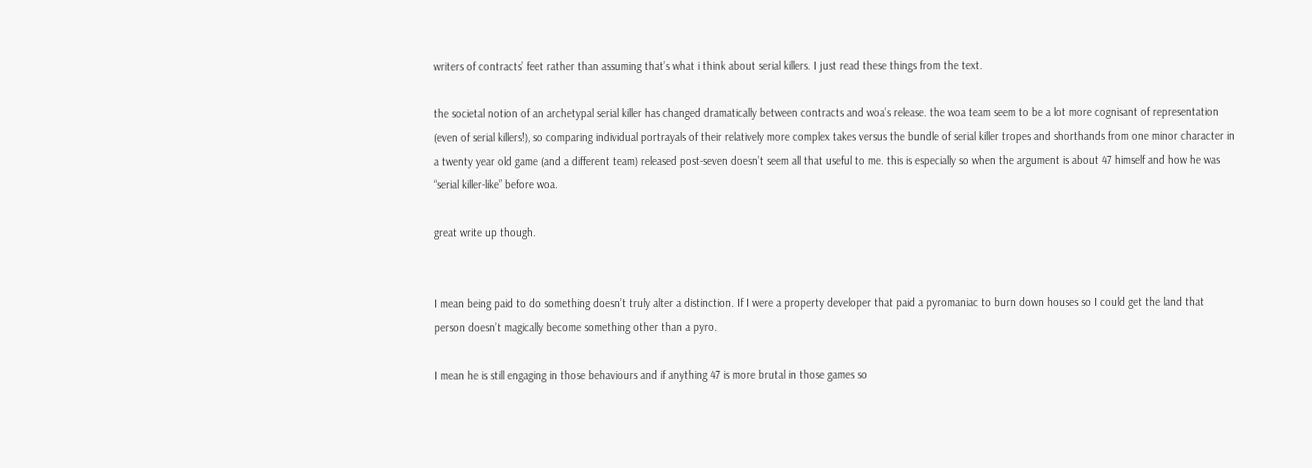writers of contracts’ feet rather than assuming that’s what i think about serial killers. I just read these things from the text.

the societal notion of an archetypal serial killer has changed dramatically between contracts and woa’s release. the woa team seem to be a lot more cognisant of representation (even of serial killers!), so comparing individual portrayals of their relatively more complex takes versus the bundle of serial killer tropes and shorthands from one minor character in a twenty year old game (and a different team) released post-seven doesn’t seem all that useful to me. this is especially so when the argument is about 47 himself and how he was “serial killer-like” before woa.

great write up though.


I mean being paid to do something doesn’t truly alter a distinction. If I were a property developer that paid a pyromaniac to burn down houses so I could get the land that person doesn’t magically become something other than a pyro.

I mean he is still engaging in those behaviours and if anything 47 is more brutal in those games so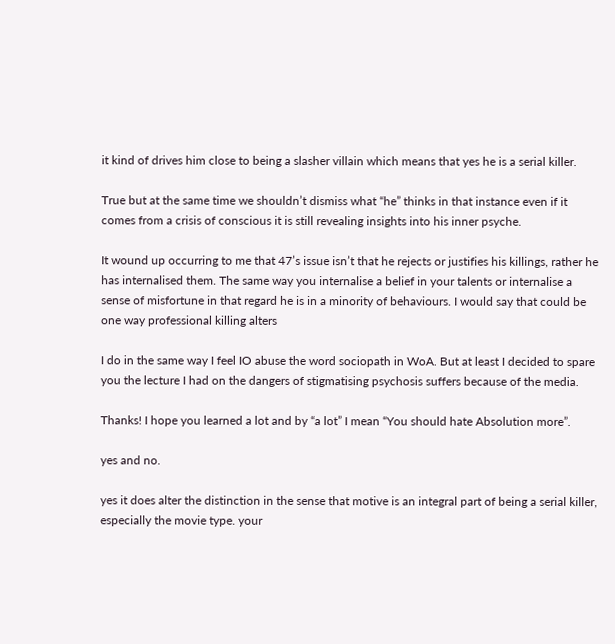it kind of drives him close to being a slasher villain which means that yes he is a serial killer.

True but at the same time we shouldn’t dismiss what “he” thinks in that instance even if it comes from a crisis of conscious it is still revealing insights into his inner psyche.

It wound up occurring to me that 47’s issue isn’t that he rejects or justifies his killings, rather he has internalised them. The same way you internalise a belief in your talents or internalise a sense of misfortune in that regard he is in a minority of behaviours. I would say that could be one way professional killing alters

I do in the same way I feel IO abuse the word sociopath in WoA. But at least I decided to spare you the lecture I had on the dangers of stigmatising psychosis suffers because of the media.

Thanks! I hope you learned a lot and by “a lot” I mean “You should hate Absolution more”.

yes and no.

yes it does alter the distinction in the sense that motive is an integral part of being a serial killer, especially the movie type. your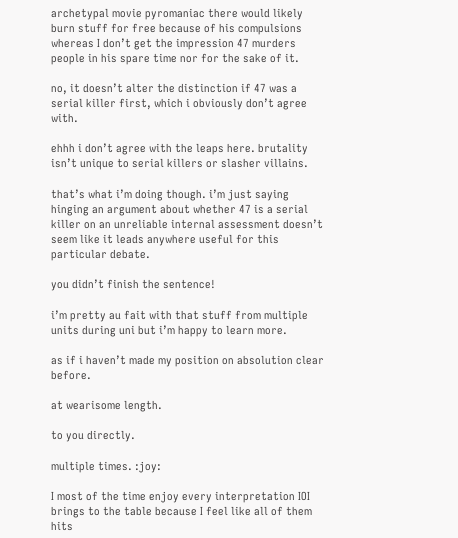archetypal movie pyromaniac there would likely burn stuff for free because of his compulsions whereas I don’t get the impression 47 murders people in his spare time nor for the sake of it.

no, it doesn’t alter the distinction if 47 was a serial killer first, which i obviously don’t agree with.

ehhh i don’t agree with the leaps here. brutality isn’t unique to serial killers or slasher villains.

that’s what i’m doing though. i’m just saying hinging an argument about whether 47 is a serial killer on an unreliable internal assessment doesn’t seem like it leads anywhere useful for this particular debate.

you didn’t finish the sentence!

i’m pretty au fait with that stuff from multiple units during uni but i’m happy to learn more.

as if i haven’t made my position on absolution clear before.

at wearisome length.

to you directly.

multiple times. :joy:

I most of the time enjoy every interpretation IOI brings to the table because I feel like all of them hits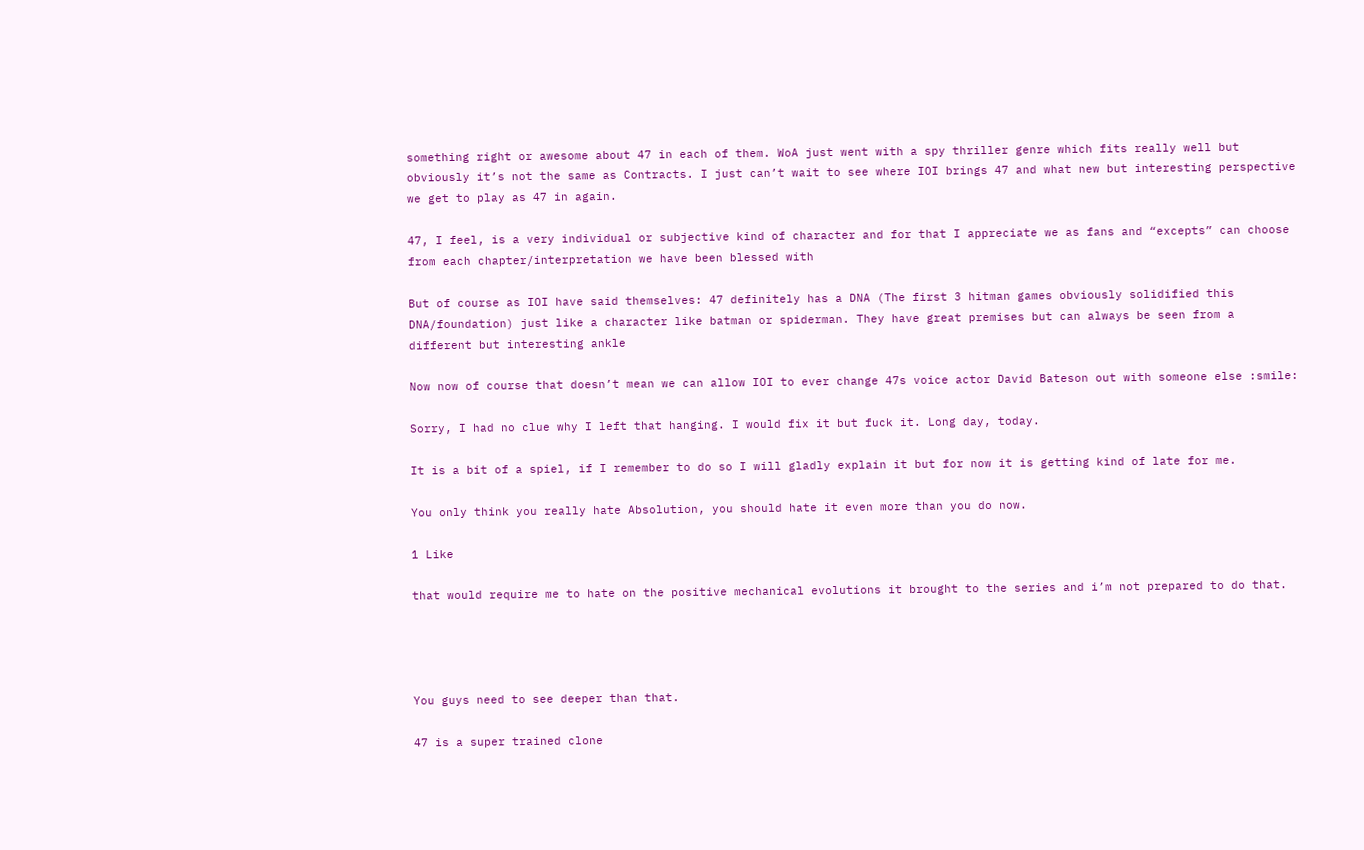something right or awesome about 47 in each of them. WoA just went with a spy thriller genre which fits really well but obviously it’s not the same as Contracts. I just can’t wait to see where IOI brings 47 and what new but interesting perspective we get to play as 47 in again.

47, I feel, is a very individual or subjective kind of character and for that I appreciate we as fans and “excepts” can choose from each chapter/interpretation we have been blessed with

But of course as IOI have said themselves: 47 definitely has a DNA (The first 3 hitman games obviously solidified this DNA/foundation) just like a character like batman or spiderman. They have great premises but can always be seen from a different but interesting ankle

Now now of course that doesn’t mean we can allow IOI to ever change 47s voice actor David Bateson out with someone else :smile:

Sorry, I had no clue why I left that hanging. I would fix it but fuck it. Long day, today.

It is a bit of a spiel, if I remember to do so I will gladly explain it but for now it is getting kind of late for me.

You only think you really hate Absolution, you should hate it even more than you do now.

1 Like

that would require me to hate on the positive mechanical evolutions it brought to the series and i’m not prepared to do that.




You guys need to see deeper than that.

47 is a super trained clone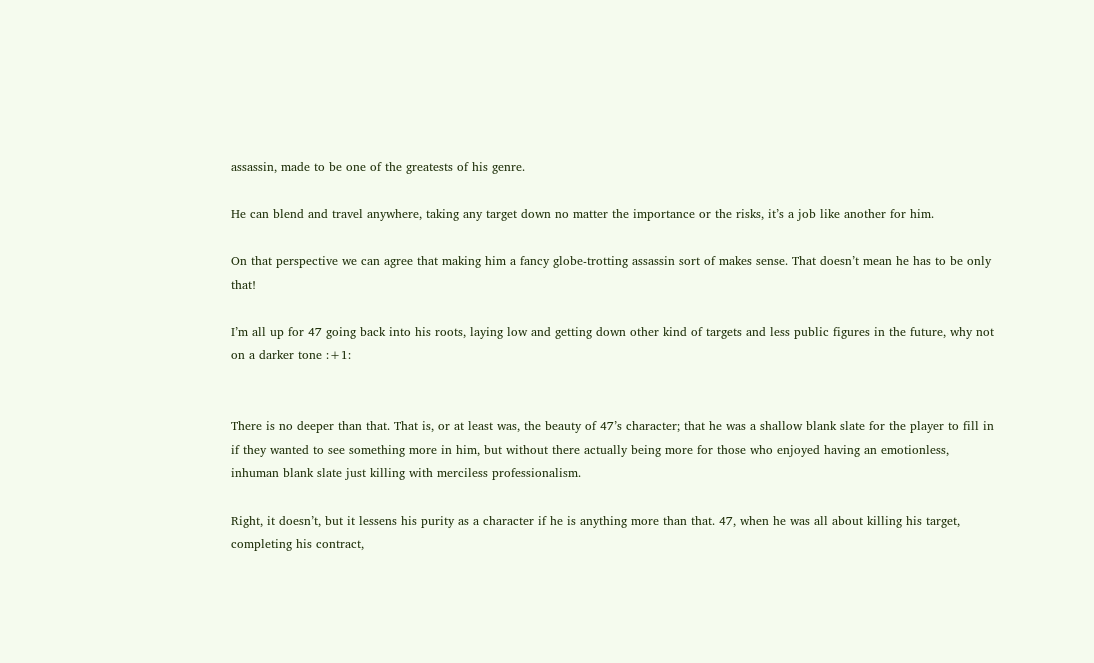assassin, made to be one of the greatests of his genre.

He can blend and travel anywhere, taking any target down no matter the importance or the risks, it’s a job like another for him.

On that perspective we can agree that making him a fancy globe-trotting assassin sort of makes sense. That doesn’t mean he has to be only that!

I’m all up for 47 going back into his roots, laying low and getting down other kind of targets and less public figures in the future, why not on a darker tone :+1:


There is no deeper than that. That is, or at least was, the beauty of 47’s character; that he was a shallow blank slate for the player to fill in if they wanted to see something more in him, but without there actually being more for those who enjoyed having an emotionless, inhuman blank slate just killing with merciless professionalism.

Right, it doesn’t, but it lessens his purity as a character if he is anything more than that. 47, when he was all about killing his target, completing his contract,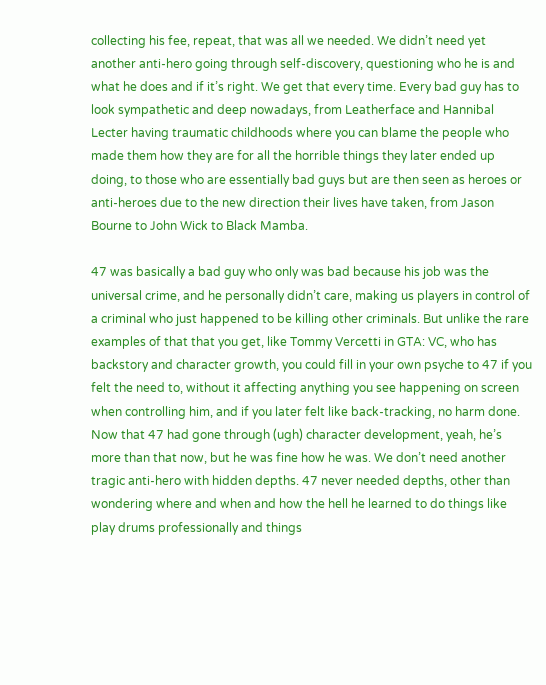collecting his fee, repeat, that was all we needed. We didn’t need yet another anti-hero going through self-discovery, questioning who he is and what he does and if it’s right. We get that every time. Every bad guy has to look sympathetic and deep nowadays, from Leatherface and Hannibal Lecter having traumatic childhoods where you can blame the people who made them how they are for all the horrible things they later ended up doing, to those who are essentially bad guys but are then seen as heroes or anti-heroes due to the new direction their lives have taken, from Jason Bourne to John Wick to Black Mamba.

47 was basically a bad guy who only was bad because his job was the universal crime, and he personally didn’t care, making us players in control of a criminal who just happened to be killing other criminals. But unlike the rare examples of that that you get, like Tommy Vercetti in GTA: VC, who has backstory and character growth, you could fill in your own psyche to 47 if you felt the need to, without it affecting anything you see happening on screen when controlling him, and if you later felt like back-tracking, no harm done. Now that 47 had gone through (ugh) character development, yeah, he’s more than that now, but he was fine how he was. We don’t need another tragic anti-hero with hidden depths. 47 never needed depths, other than wondering where and when and how the hell he learned to do things like play drums professionally and things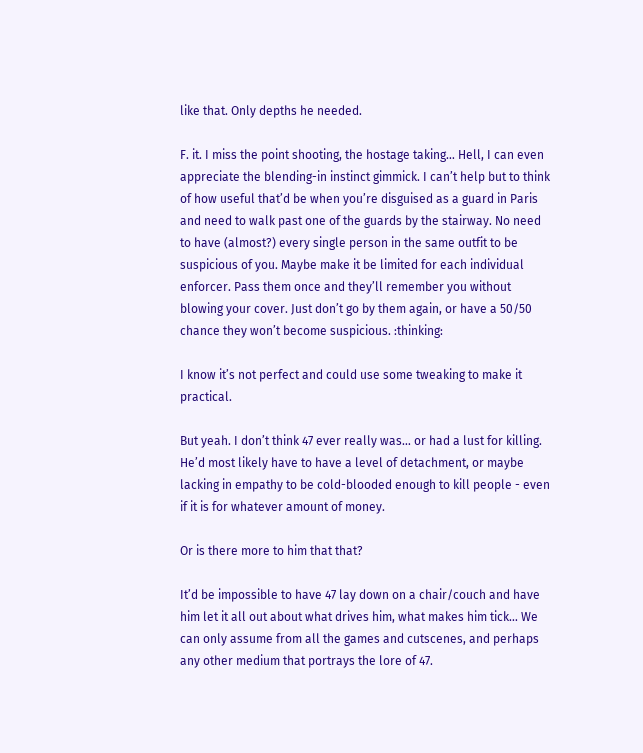like that. Only depths he needed.

F. it. I miss the point shooting, the hostage taking… Hell, I can even appreciate the blending-in instinct gimmick. I can’t help but to think of how useful that’d be when you’re disguised as a guard in Paris and need to walk past one of the guards by the stairway. No need to have (almost?) every single person in the same outfit to be suspicious of you. Maybe make it be limited for each individual enforcer. Pass them once and they’ll remember you without blowing your cover. Just don’t go by them again, or have a 50/50 chance they won’t become suspicious. :thinking:

I know it’s not perfect and could use some tweaking to make it practical.

But yeah. I don’t think 47 ever really was… or had a lust for killing. He’d most likely have to have a level of detachment, or maybe lacking in empathy to be cold-blooded enough to kill people - even if it is for whatever amount of money.

Or is there more to him that that?

It’d be impossible to have 47 lay down on a chair/couch and have him let it all out about what drives him, what makes him tick… We can only assume from all the games and cutscenes, and perhaps any other medium that portrays the lore of 47.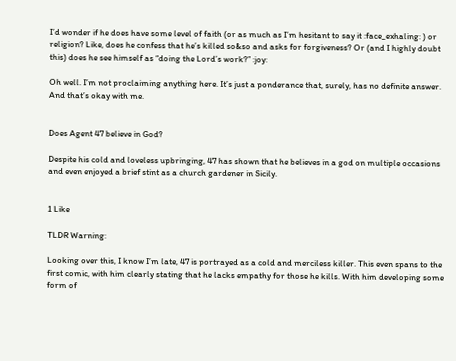I’d wonder if he does have some level of faith (or as much as I’m hesitant to say it :face_exhaling: ) or religion? Like, does he confess that he’s killed so&so and asks for forgiveness? Or (and I highly doubt this) does he see himself as “doing the Lord’s work?” :joy:

Oh well. I’m not proclaiming anything here. It’s just a ponderance that, surely, has no definite answer. And that’s okay with me.


Does Agent 47 believe in God?

Despite his cold and loveless upbringing, 47 has shown that he believes in a god on multiple occasions and even enjoyed a brief stint as a church gardener in Sicily.


1 Like

TLDR Warning:

Looking over this, I know I’m late, 47 is portrayed as a cold and merciless killer. This even spans to the first comic, with him clearly stating that he lacks empathy for those he kills. With him developing some form of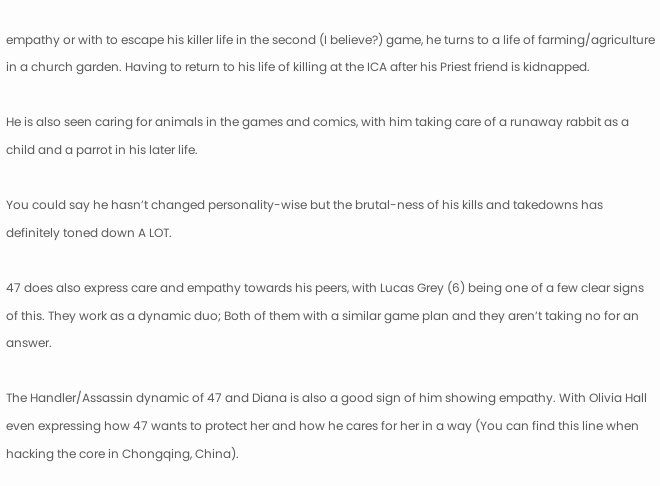empathy or with to escape his killer life in the second (I believe?) game, he turns to a life of farming/agriculture in a church garden. Having to return to his life of killing at the ICA after his Priest friend is kidnapped.

He is also seen caring for animals in the games and comics, with him taking care of a runaway rabbit as a child and a parrot in his later life.

You could say he hasn’t changed personality-wise but the brutal-ness of his kills and takedowns has definitely toned down A LOT.

47 does also express care and empathy towards his peers, with Lucas Grey (6) being one of a few clear signs of this. They work as a dynamic duo; Both of them with a similar game plan and they aren’t taking no for an answer.

The Handler/Assassin dynamic of 47 and Diana is also a good sign of him showing empathy. With Olivia Hall even expressing how 47 wants to protect her and how he cares for her in a way (You can find this line when hacking the core in Chongqing, China).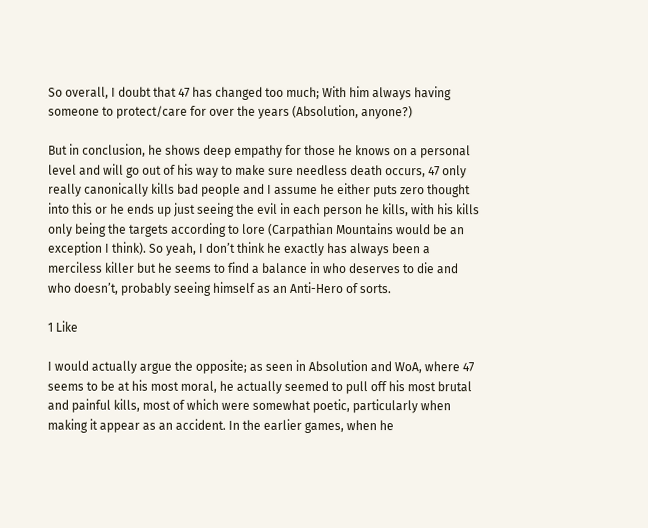So overall, I doubt that 47 has changed too much; With him always having someone to protect/care for over the years (Absolution, anyone?)

But in conclusion, he shows deep empathy for those he knows on a personal level and will go out of his way to make sure needless death occurs, 47 only really canonically kills bad people and I assume he either puts zero thought into this or he ends up just seeing the evil in each person he kills, with his kills only being the targets according to lore (Carpathian Mountains would be an exception I think). So yeah, I don’t think he exactly has always been a merciless killer but he seems to find a balance in who deserves to die and who doesn’t, probably seeing himself as an Anti-Hero of sorts.

1 Like

I would actually argue the opposite; as seen in Absolution and WoA, where 47 seems to be at his most moral, he actually seemed to pull off his most brutal and painful kills, most of which were somewhat poetic, particularly when making it appear as an accident. In the earlier games, when he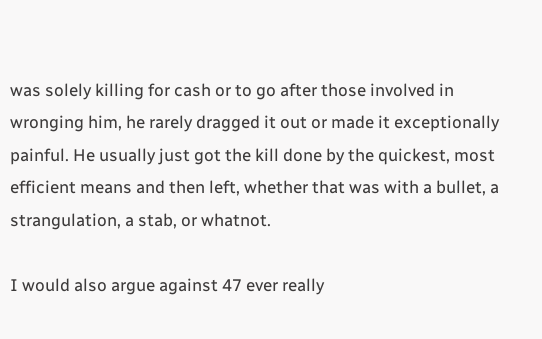was solely killing for cash or to go after those involved in wronging him, he rarely dragged it out or made it exceptionally painful. He usually just got the kill done by the quickest, most efficient means and then left, whether that was with a bullet, a strangulation, a stab, or whatnot.

I would also argue against 47 ever really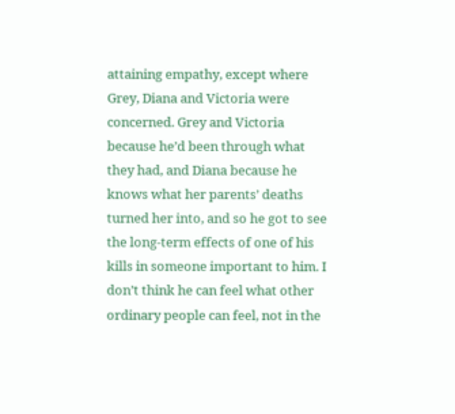attaining empathy, except where Grey, Diana and Victoria were concerned. Grey and Victoria because he’d been through what they had, and Diana because he knows what her parents’ deaths turned her into, and so he got to see the long-term effects of one of his kills in someone important to him. I don’t think he can feel what other ordinary people can feel, not in the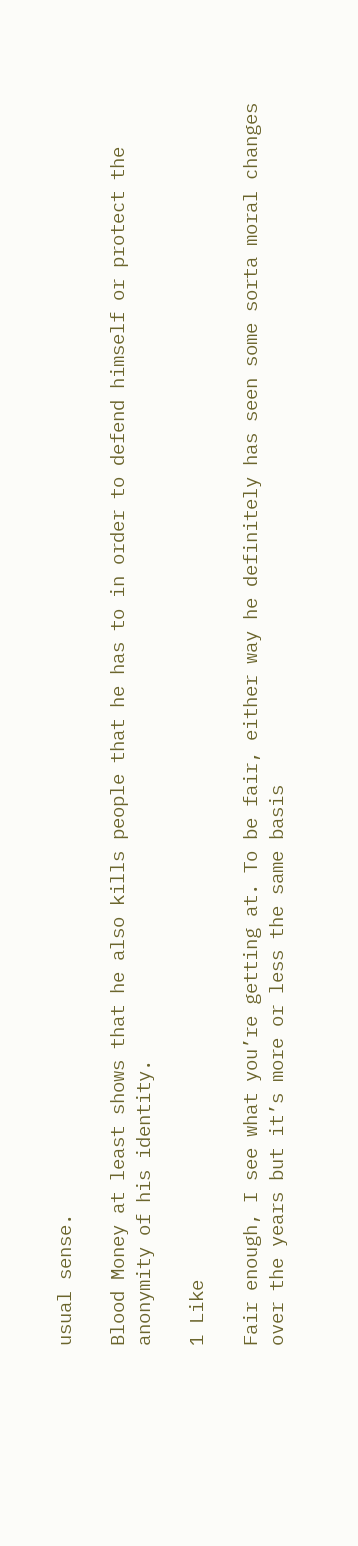usual sense.

Blood Money at least shows that he also kills people that he has to in order to defend himself or protect the anonymity of his identity.

1 Like

Fair enough, I see what you’re getting at. To be fair, either way he definitely has seen some sorta moral changes over the years but it’s more or less the same basis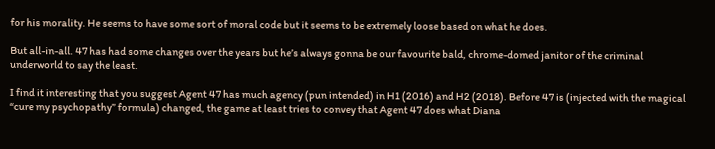for his morality. He seems to have some sort of moral code but it seems to be extremely loose based on what he does.

But all-in-all. 47 has had some changes over the years but he’s always gonna be our favourite bald, chrome-domed janitor of the criminal underworld to say the least.

I find it interesting that you suggest Agent 47 has much agency (pun intended) in H1 (2016) and H2 (2018). Before 47 is (injected with the magical “cure my psychopathy” formula) changed, the game at least tries to convey that Agent 47 does what Diana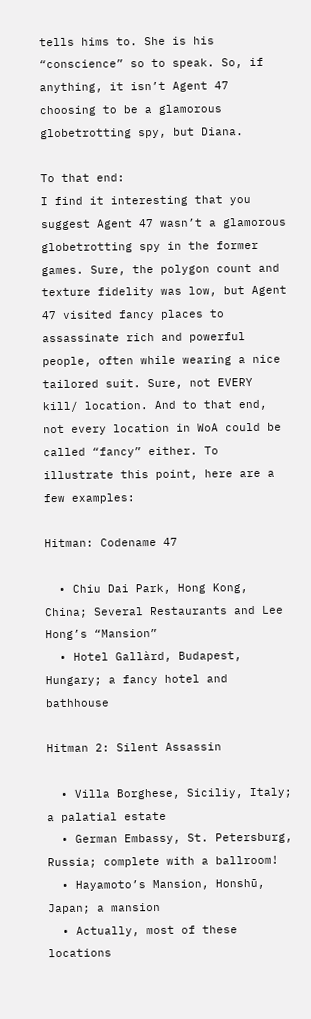tells hims to. She is his “conscience” so to speak. So, if anything, it isn’t Agent 47 choosing to be a glamorous globetrotting spy, but Diana.

To that end:
I find it interesting that you suggest Agent 47 wasn’t a glamorous globetrotting spy in the former games. Sure, the polygon count and texture fidelity was low, but Agent 47 visited fancy places to assassinate rich and powerful people, often while wearing a nice tailored suit. Sure, not EVERY kill/ location. And to that end, not every location in WoA could be called “fancy” either. To illustrate this point, here are a few examples:

Hitman: Codename 47

  • Chiu Dai Park, Hong Kong, China; Several Restaurants and Lee Hong’s “Mansion”
  • Hotel Gallàrd, Budapest, Hungary; a fancy hotel and bathhouse

Hitman 2: Silent Assassin

  • Villa Borghese, Siciliy, Italy; a palatial estate
  • German Embassy, St. Petersburg, Russia; complete with a ballroom!
  • Hayamoto’s Mansion, Honshū, Japan; a mansion
  • Actually, most of these locations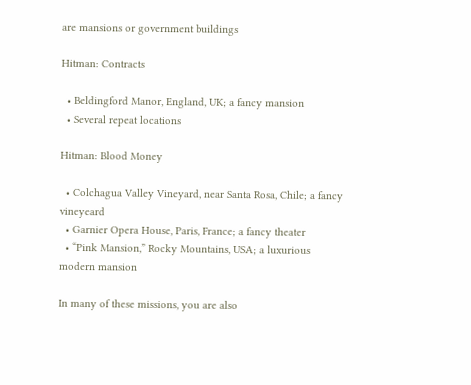are mansions or government buildings

Hitman: Contracts

  • Beldingford Manor, England, UK; a fancy mansion
  • Several repeat locations

Hitman: Blood Money

  • Colchagua Valley Vineyard, near Santa Rosa, Chile; a fancy vineyeard
  • Garnier Opera House, Paris, France; a fancy theater
  • “Pink Mansion,” Rocky Mountains, USA; a luxurious modern mansion

In many of these missions, you are also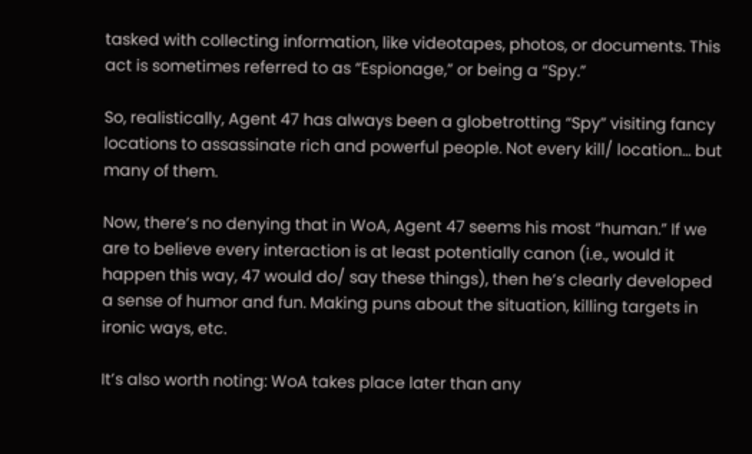tasked with collecting information, like videotapes, photos, or documents. This act is sometimes referred to as “Espionage,” or being a “Spy.”

So, realistically, Agent 47 has always been a globetrotting “Spy” visiting fancy locations to assassinate rich and powerful people. Not every kill/ location… but many of them.

Now, there’s no denying that in WoA, Agent 47 seems his most “human.” If we are to believe every interaction is at least potentially canon (i.e., would it happen this way, 47 would do/ say these things), then he’s clearly developed a sense of humor and fun. Making puns about the situation, killing targets in ironic ways, etc.

It’s also worth noting: WoA takes place later than any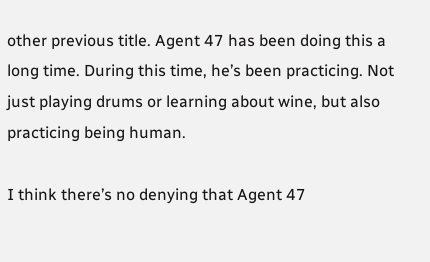other previous title. Agent 47 has been doing this a long time. During this time, he’s been practicing. Not just playing drums or learning about wine, but also practicing being human.

I think there’s no denying that Agent 47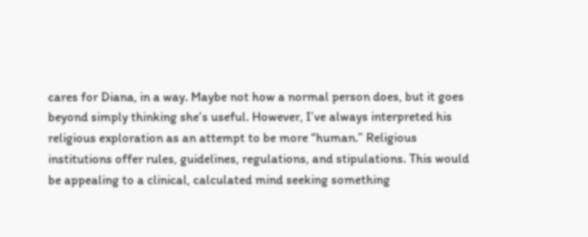cares for Diana, in a way. Maybe not how a normal person does, but it goes beyond simply thinking she’s useful. However, I’ve always interpreted his religious exploration as an attempt to be more “human.” Religious institutions offer rules, guidelines, regulations, and stipulations. This would be appealing to a clinical, calculated mind seeking something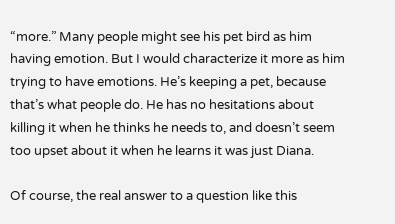“more.” Many people might see his pet bird as him having emotion. But I would characterize it more as him trying to have emotions. He’s keeping a pet, because that’s what people do. He has no hesitations about killing it when he thinks he needs to, and doesn’t seem too upset about it when he learns it was just Diana.

Of course, the real answer to a question like this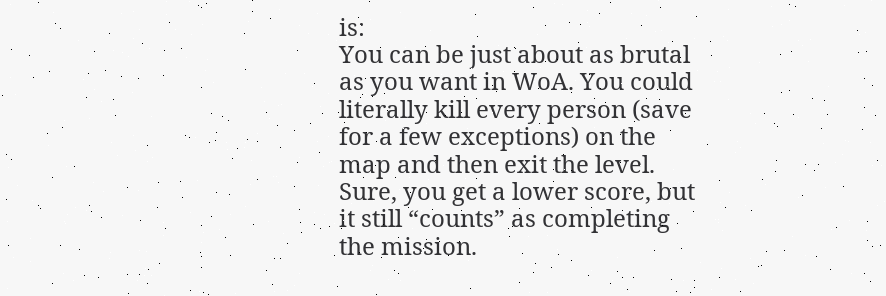is:
You can be just about as brutal as you want in WoA. You could literally kill every person (save for a few exceptions) on the map and then exit the level. Sure, you get a lower score, but it still “counts” as completing the mission.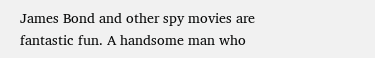James Bond and other spy movies are fantastic fun. A handsome man who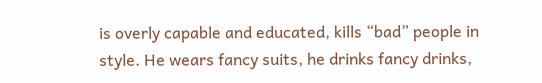is overly capable and educated, kills “bad” people in style. He wears fancy suits, he drinks fancy drinks,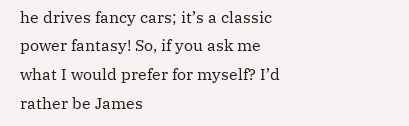he drives fancy cars; it’s a classic power fantasy! So, if you ask me what I would prefer for myself? I’d rather be James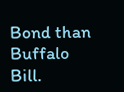Bond than Buffalo Bill.